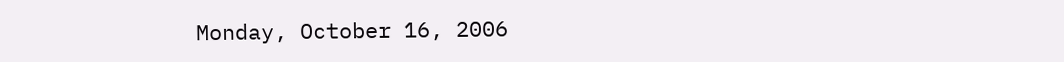Monday, October 16, 2006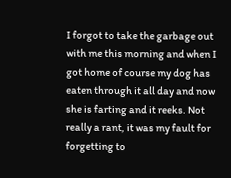I forgot to take the garbage out with me this morning and when I got home of course my dog has eaten through it all day and now she is farting and it reeks. Not really a rant, it was my fault for forgetting to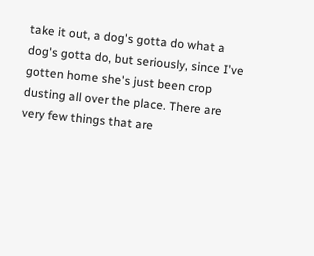take it out, a dog's gotta do what a dog's gotta do, but seriously, since I've gotten home she's just been crop dusting all over the place. There are very few things that are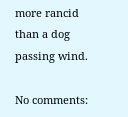more rancid than a dog passing wind.

No comments: